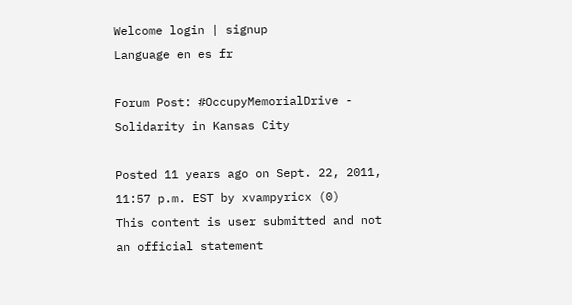Welcome login | signup
Language en es fr

Forum Post: #OccupyMemorialDrive - Solidarity in Kansas City

Posted 11 years ago on Sept. 22, 2011, 11:57 p.m. EST by xvampyricx (0)
This content is user submitted and not an official statement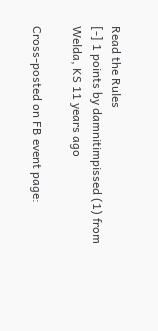Read the Rules
[-] 1 points by damnitimpissed (1) from Welda, KS 11 years ago

Cross-posted on FB event page: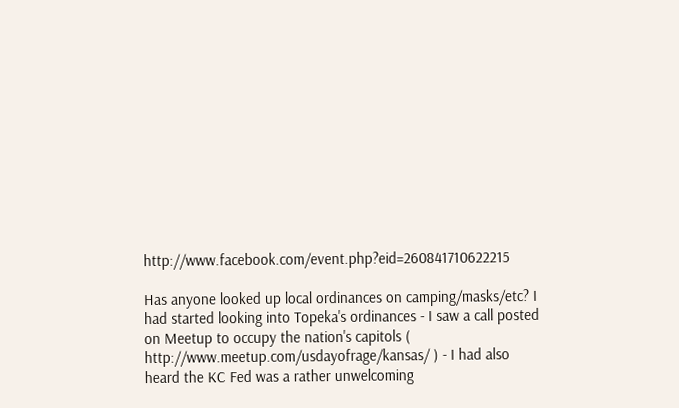http://www.facebook.com/event.php?eid=260841710622215

Has anyone looked up local ordinances on camping/masks/etc? I had started looking into Topeka's ordinances - I saw a call posted on Meetup to occupy the nation's capitols ( http://www.meetup.com/usdayofrage/kansas/ ) - I had also heard the KC Fed was a rather unwelcoming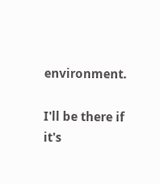environment.

I'll be there if it's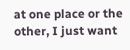at one place or the other, I just want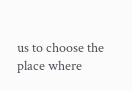us to choose the place where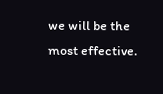we will be the most effective.